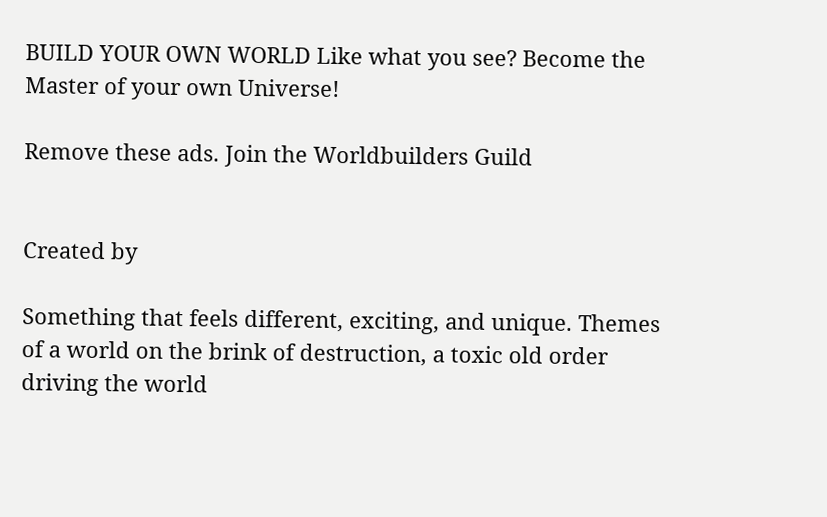BUILD YOUR OWN WORLD Like what you see? Become the Master of your own Universe!

Remove these ads. Join the Worldbuilders Guild


Created by

Something that feels different, exciting, and unique. Themes of a world on the brink of destruction, a toxic old order driving the world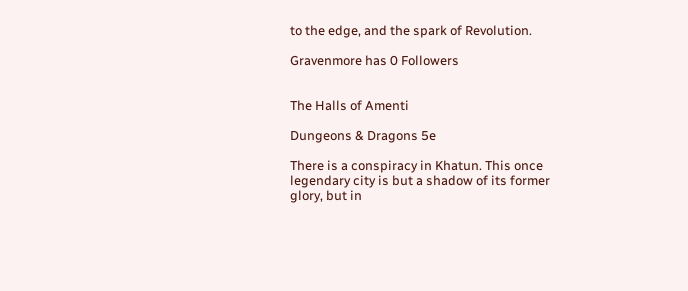to the edge, and the spark of Revolution.

Gravenmore has 0 Followers


The Halls of Amenti

Dungeons & Dragons 5e

There is a conspiracy in Khatun. This once legendary city is but a shadow of its former glory, but in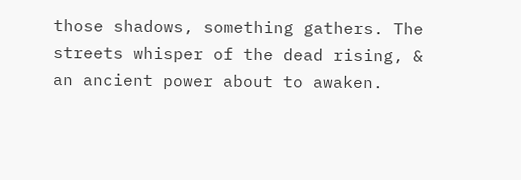those shadows, something gathers. The streets whisper of the dead rising, & an ancient power about to awaken.